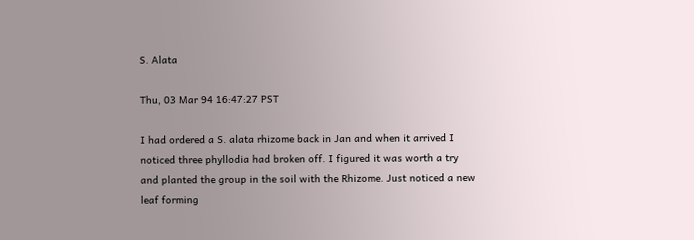S. Alata

Thu, 03 Mar 94 16:47:27 PST

I had ordered a S. alata rhizome back in Jan and when it arrived I
noticed three phyllodia had broken off. I figured it was worth a try
and planted the group in the soil with the Rhizome. Just noticed a new
leaf forming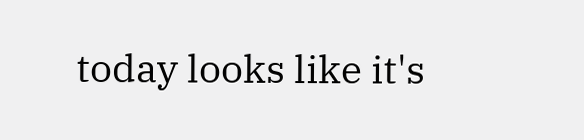today looks like it's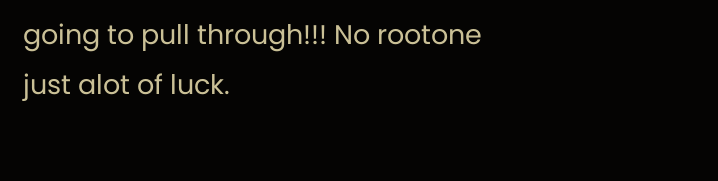going to pull through!!! No rootone
just alot of luck.